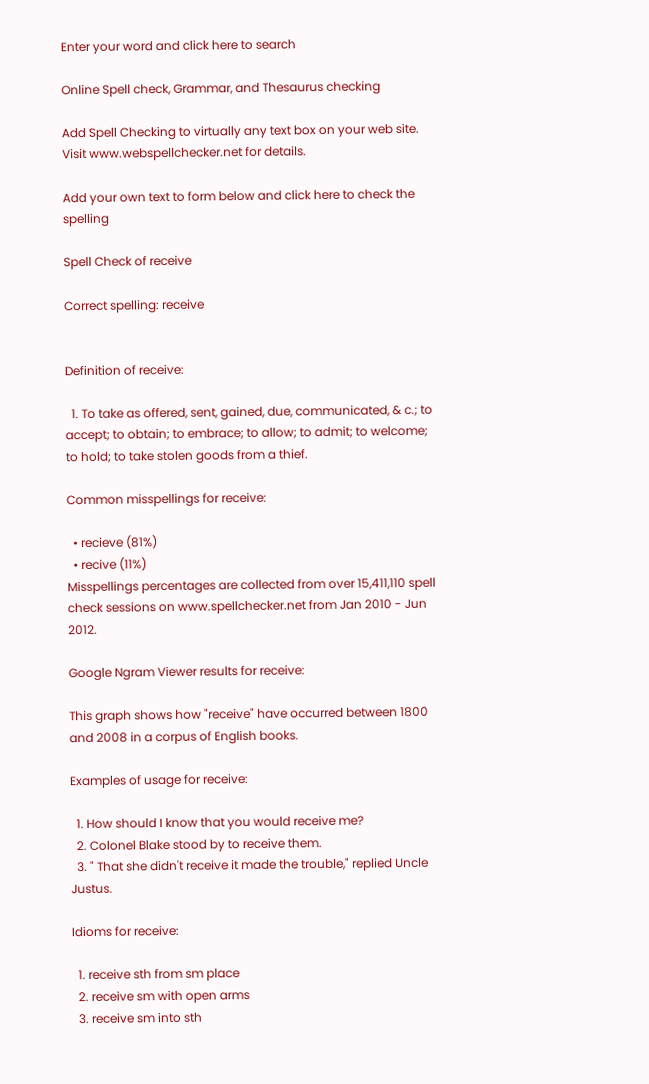Enter your word and click here to search

Online Spell check, Grammar, and Thesaurus checking

Add Spell Checking to virtually any text box on your web site. Visit www.webspellchecker.net for details.

Add your own text to form below and click here to check the spelling

Spell Check of receive

Correct spelling: receive


Definition of receive:

  1. To take as offered, sent, gained, due, communicated, & c.; to accept; to obtain; to embrace; to allow; to admit; to welcome; to hold; to take stolen goods from a thief.

Common misspellings for receive:

  • recieve (81%)
  • recive (11%)
Misspellings percentages are collected from over 15,411,110 spell check sessions on www.spellchecker.net from Jan 2010 - Jun 2012.

Google Ngram Viewer results for receive:

This graph shows how "receive" have occurred between 1800 and 2008 in a corpus of English books.

Examples of usage for receive:

  1. How should I know that you would receive me?
  2. Colonel Blake stood by to receive them.
  3. " That she didn't receive it made the trouble," replied Uncle Justus.

Idioms for receive:

  1. receive sth from sm place
  2. receive sm with open arms
  3. receive sm into sth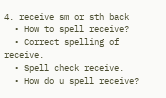4. receive sm or sth back
  • How to spell receive?
  • Correct spelling of receive.
  • Spell check receive.
  • How do u spell receive?